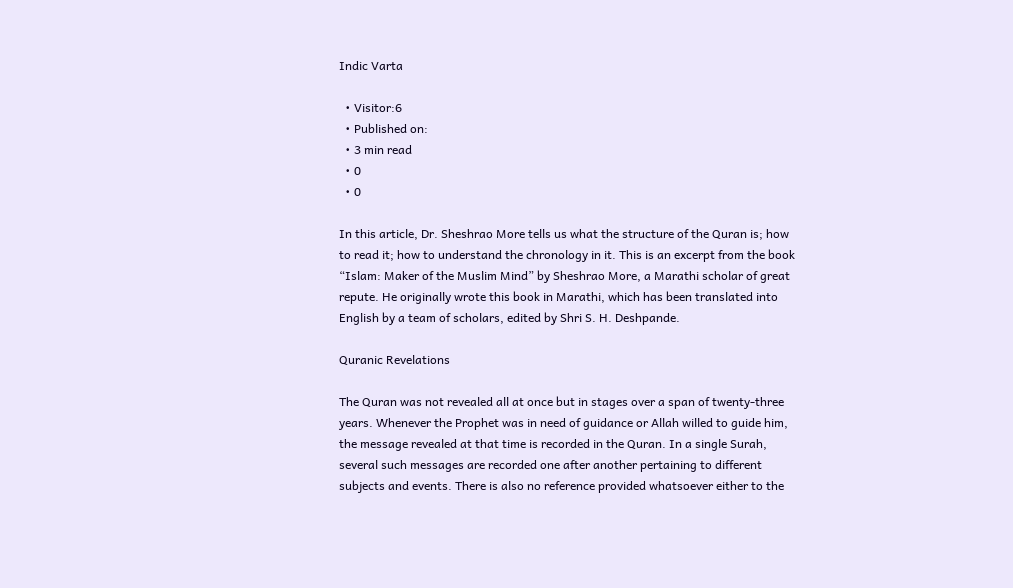Indic Varta

  • Visitor:6
  • Published on:
  • 3 min read
  • 0
  • 0

In this article, Dr. Sheshrao More tells us what the structure of the Quran is; how to read it; how to understand the chronology in it. This is an excerpt from the book “Islam: Maker of the Muslim Mind” by Sheshrao More, a Marathi scholar of great repute. He originally wrote this book in Marathi, which has been translated into English by a team of scholars, edited by Shri S. H. Deshpande.

Quranic Revelations

The Quran was not revealed all at once but in stages over a span of twenty-three years. Whenever the Prophet was in need of guidance or Allah willed to guide him, the message revealed at that time is recorded in the Quran. In a single Surah, several such messages are recorded one after another pertaining to different subjects and events. There is also no reference provided whatsoever either to the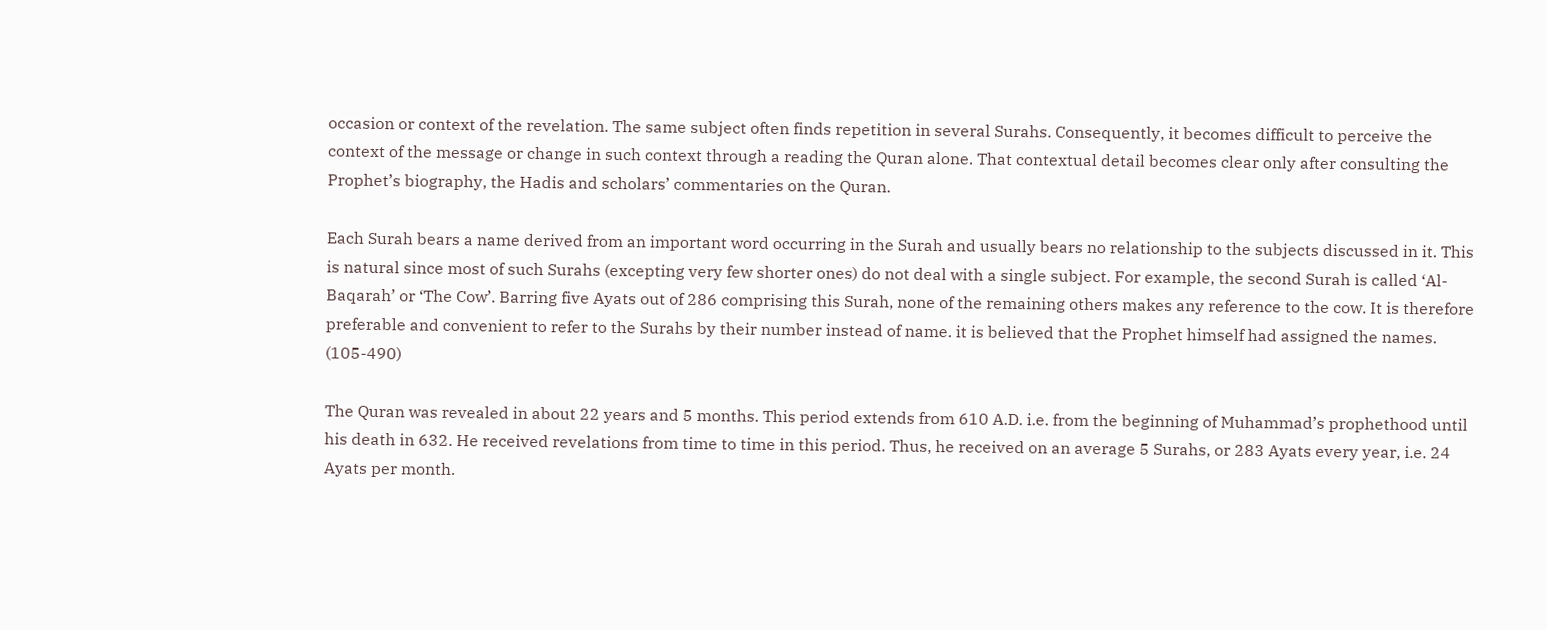occasion or context of the revelation. The same subject often finds repetition in several Surahs. Consequently, it becomes difficult to perceive the context of the message or change in such context through a reading the Quran alone. That contextual detail becomes clear only after consulting the Prophet’s biography, the Hadis and scholars’ commentaries on the Quran.

Each Surah bears a name derived from an important word occurring in the Surah and usually bears no relationship to the subjects discussed in it. This is natural since most of such Surahs (excepting very few shorter ones) do not deal with a single subject. For example, the second Surah is called ‘Al-Baqarah’ or ‘The Cow’. Barring five Ayats out of 286 comprising this Surah, none of the remaining others makes any reference to the cow. It is therefore preferable and convenient to refer to the Surahs by their number instead of name. it is believed that the Prophet himself had assigned the names. (105-490)

The Quran was revealed in about 22 years and 5 months. This period extends from 610 A.D. i.e. from the beginning of Muhammad’s prophethood until his death in 632. He received revelations from time to time in this period. Thus, he received on an average 5 Surahs, or 283 Ayats every year, i.e. 24 Ayats per month.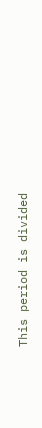This period is divided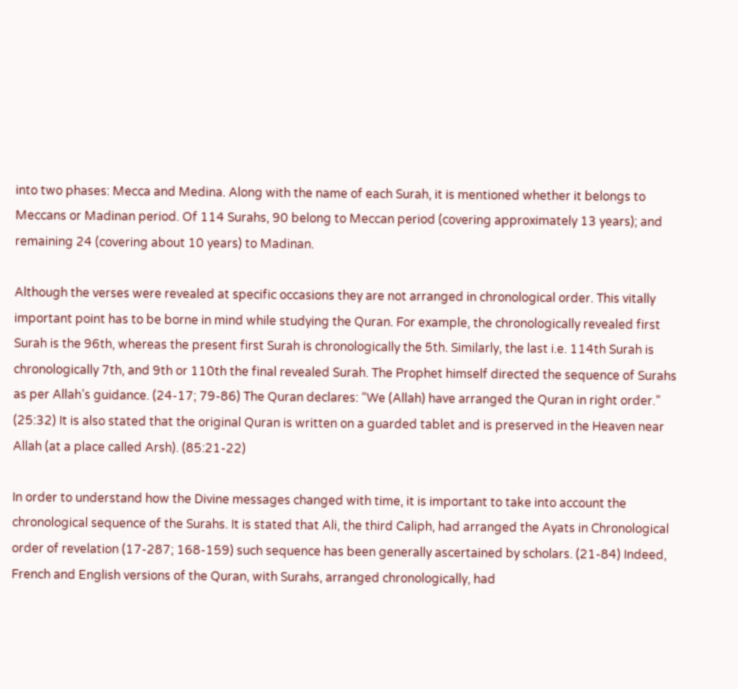into two phases: Mecca and Medina. Along with the name of each Surah, it is mentioned whether it belongs to Meccans or Madinan period. Of 114 Surahs, 90 belong to Meccan period (covering approximately 13 years); and remaining 24 (covering about 10 years) to Madinan.

Although the verses were revealed at specific occasions they are not arranged in chronological order. This vitally important point has to be borne in mind while studying the Quran. For example, the chronologically revealed first Surah is the 96th, whereas the present first Surah is chronologically the 5th. Similarly, the last i.e. 114th Surah is chronologically 7th, and 9th or 110th the final revealed Surah. The Prophet himself directed the sequence of Surahs as per Allah’s guidance. (24-17; 79-86) The Quran declares: “We (Allah) have arranged the Quran in right order.” (25:32) It is also stated that the original Quran is written on a guarded tablet and is preserved in the Heaven near Allah (at a place called Arsh). (85:21-22)

In order to understand how the Divine messages changed with time, it is important to take into account the chronological sequence of the Surahs. It is stated that Ali, the third Caliph, had arranged the Ayats in Chronological order of revelation (17-287; 168-159) such sequence has been generally ascertained by scholars. (21-84) Indeed, French and English versions of the Quran, with Surahs, arranged chronologically, had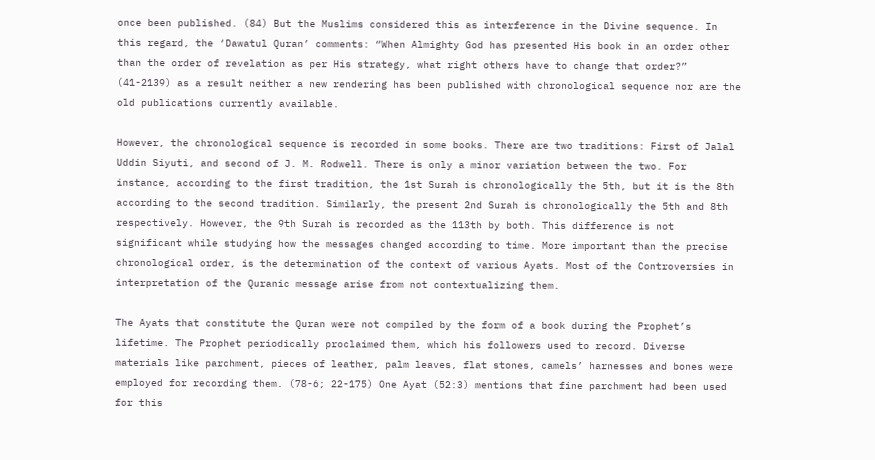once been published. (84) But the Muslims considered this as interference in the Divine sequence. In this regard, the ‘Dawatul Quran’ comments: “When Almighty God has presented His book in an order other than the order of revelation as per His strategy, what right others have to change that order?” (41-2139) as a result neither a new rendering has been published with chronological sequence nor are the old publications currently available.

However, the chronological sequence is recorded in some books. There are two traditions: First of Jalal Uddin Siyuti, and second of J. M. Rodwell. There is only a minor variation between the two. For instance, according to the first tradition, the 1st Surah is chronologically the 5th, but it is the 8th according to the second tradition. Similarly, the present 2nd Surah is chronologically the 5th and 8th respectively. However, the 9th Surah is recorded as the 113th by both. This difference is not significant while studying how the messages changed according to time. More important than the precise chronological order, is the determination of the context of various Ayats. Most of the Controversies in interpretation of the Quranic message arise from not contextualizing them.

The Ayats that constitute the Quran were not compiled by the form of a book during the Prophet’s lifetime. The Prophet periodically proclaimed them, which his followers used to record. Diverse materials like parchment, pieces of leather, palm leaves, flat stones, camels’ harnesses and bones were employed for recording them. (78-6; 22-175) One Ayat (52:3) mentions that fine parchment had been used for this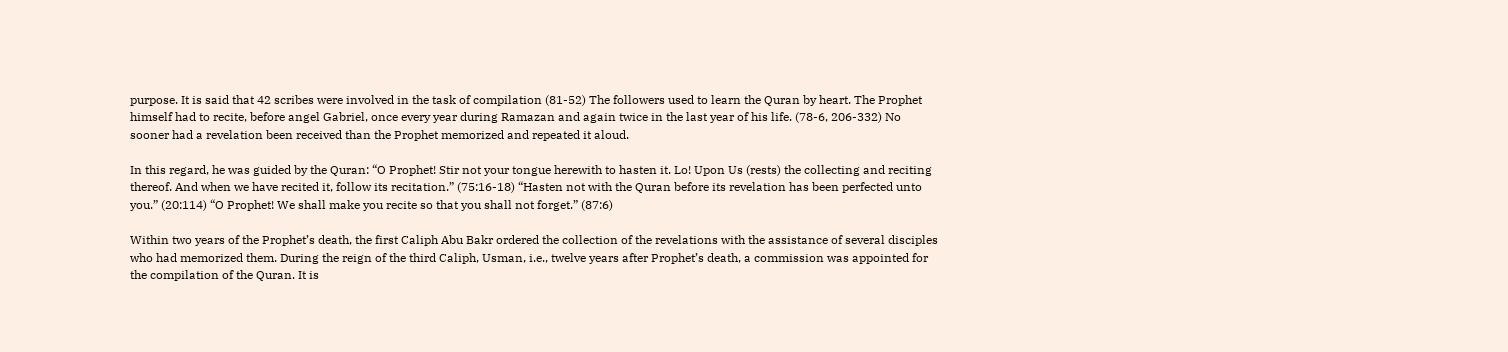purpose. It is said that 42 scribes were involved in the task of compilation (81-52) The followers used to learn the Quran by heart. The Prophet himself had to recite, before angel Gabriel, once every year during Ramazan and again twice in the last year of his life. (78-6, 206-332) No sooner had a revelation been received than the Prophet memorized and repeated it aloud.

In this regard, he was guided by the Quran: “O Prophet! Stir not your tongue herewith to hasten it. Lo! Upon Us (rests) the collecting and reciting thereof. And when we have recited it, follow its recitation.” (75:16-18) “Hasten not with the Quran before its revelation has been perfected unto you.” (20:114) “O Prophet! We shall make you recite so that you shall not forget.” (87:6)

Within two years of the Prophet’s death, the first Caliph Abu Bakr ordered the collection of the revelations with the assistance of several disciples who had memorized them. During the reign of the third Caliph, Usman, i.e., twelve years after Prophet’s death, a commission was appointed for the compilation of the Quran. It is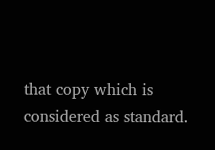that copy which is considered as standard.